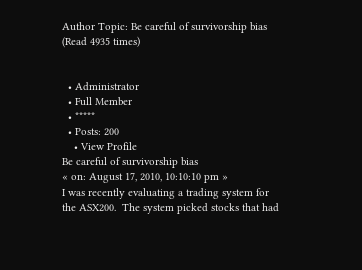Author Topic: Be careful of survivorship bias  (Read 4935 times)


  • Administrator
  • Full Member
  • *****
  • Posts: 200
    • View Profile
Be careful of survivorship bias
« on: August 17, 2010, 10:10:10 pm »
I was recently evaluating a trading system for the ASX200.  The system picked stocks that had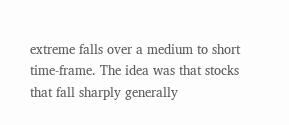extreme falls over a medium to short time-frame. The idea was that stocks that fall sharply generally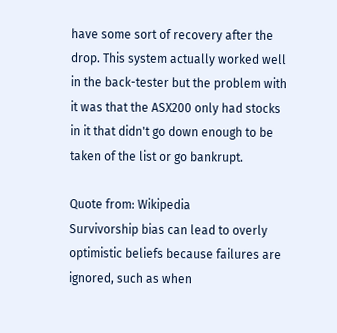have some sort of recovery after the drop. This system actually worked well in the back-tester but the problem with it was that the ASX200 only had stocks in it that didn't go down enough to be taken of the list or go bankrupt.

Quote from: Wikipedia
Survivorship bias can lead to overly optimistic beliefs because failures are ignored, such as when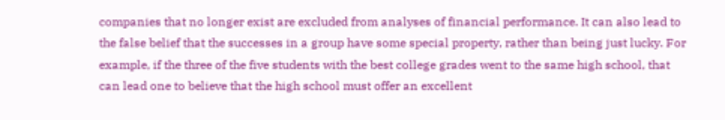companies that no longer exist are excluded from analyses of financial performance. It can also lead to the false belief that the successes in a group have some special property, rather than being just lucky. For example, if the three of the five students with the best college grades went to the same high school, that can lead one to believe that the high school must offer an excellent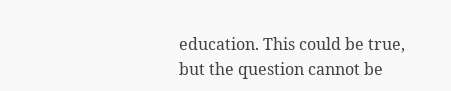education. This could be true, but the question cannot be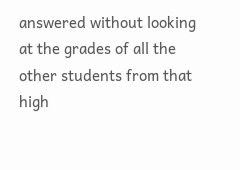answered without looking at the grades of all the other students from that high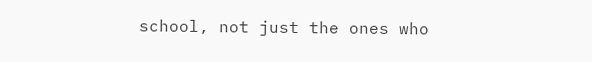school, not just the ones who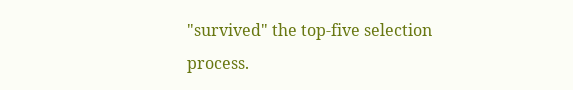"survived" the top-five selection process.